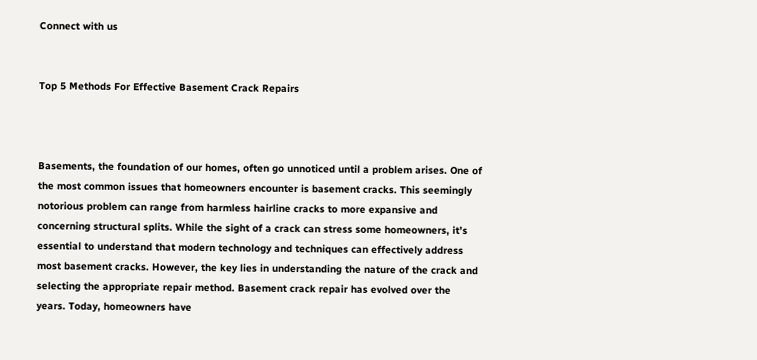Connect with us


Top 5 Methods For Effective Basement Crack Repairs



Basements, the foundation of our homes, often go unnoticed until a problem arises. One of the most common issues that homeowners encounter is basement cracks. This seemingly notorious problem can range from harmless hairline cracks to more expansive and concerning structural splits. While the sight of a crack can stress some homeowners, it’s essential to understand that modern technology and techniques can effectively address most basement cracks. However, the key lies in understanding the nature of the crack and selecting the appropriate repair method. Basement crack repair has evolved over the years. Today, homeowners have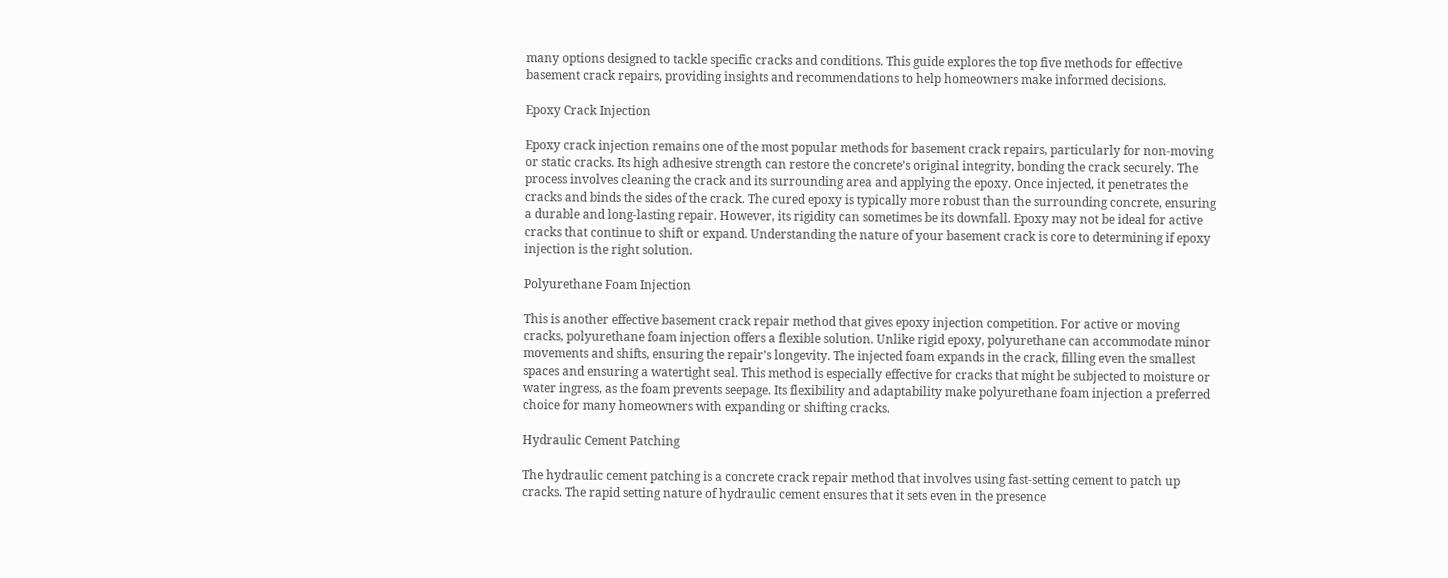many options designed to tackle specific cracks and conditions. This guide explores the top five methods for effective basement crack repairs, providing insights and recommendations to help homeowners make informed decisions.

Epoxy Crack Injection

Epoxy crack injection remains one of the most popular methods for basement crack repairs, particularly for non-moving or static cracks. Its high adhesive strength can restore the concrete’s original integrity, bonding the crack securely. The process involves cleaning the crack and its surrounding area and applying the epoxy. Once injected, it penetrates the cracks and binds the sides of the crack. The cured epoxy is typically more robust than the surrounding concrete, ensuring a durable and long-lasting repair. However, its rigidity can sometimes be its downfall. Epoxy may not be ideal for active cracks that continue to shift or expand. Understanding the nature of your basement crack is core to determining if epoxy injection is the right solution.

Polyurethane Foam Injection

This is another effective basement crack repair method that gives epoxy injection competition. For active or moving cracks, polyurethane foam injection offers a flexible solution. Unlike rigid epoxy, polyurethane can accommodate minor movements and shifts, ensuring the repair’s longevity. The injected foam expands in the crack, filling even the smallest spaces and ensuring a watertight seal. This method is especially effective for cracks that might be subjected to moisture or water ingress, as the foam prevents seepage. Its flexibility and adaptability make polyurethane foam injection a preferred choice for many homeowners with expanding or shifting cracks.

Hydraulic Cement Patching

The hydraulic cement patching is a concrete crack repair method that involves using fast-setting cement to patch up cracks. The rapid setting nature of hydraulic cement ensures that it sets even in the presence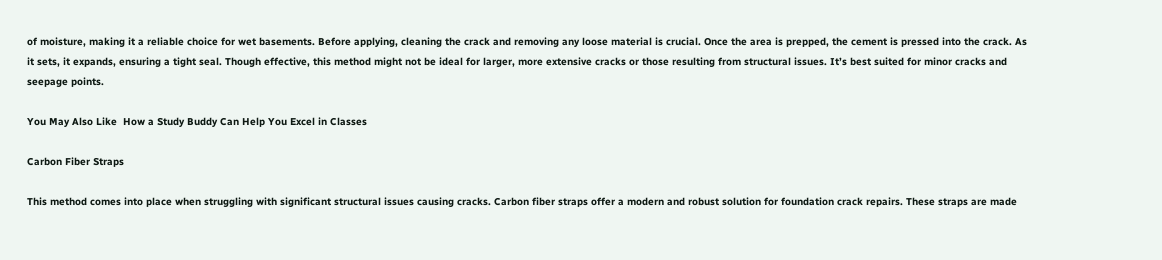of moisture, making it a reliable choice for wet basements. Before applying, cleaning the crack and removing any loose material is crucial. Once the area is prepped, the cement is pressed into the crack. As it sets, it expands, ensuring a tight seal. Though effective, this method might not be ideal for larger, more extensive cracks or those resulting from structural issues. It’s best suited for minor cracks and seepage points.

You May Also Like  How a Study Buddy Can Help You Excel in Classes

Carbon Fiber Straps

This method comes into place when struggling with significant structural issues causing cracks. Carbon fiber straps offer a modern and robust solution for foundation crack repairs. These straps are made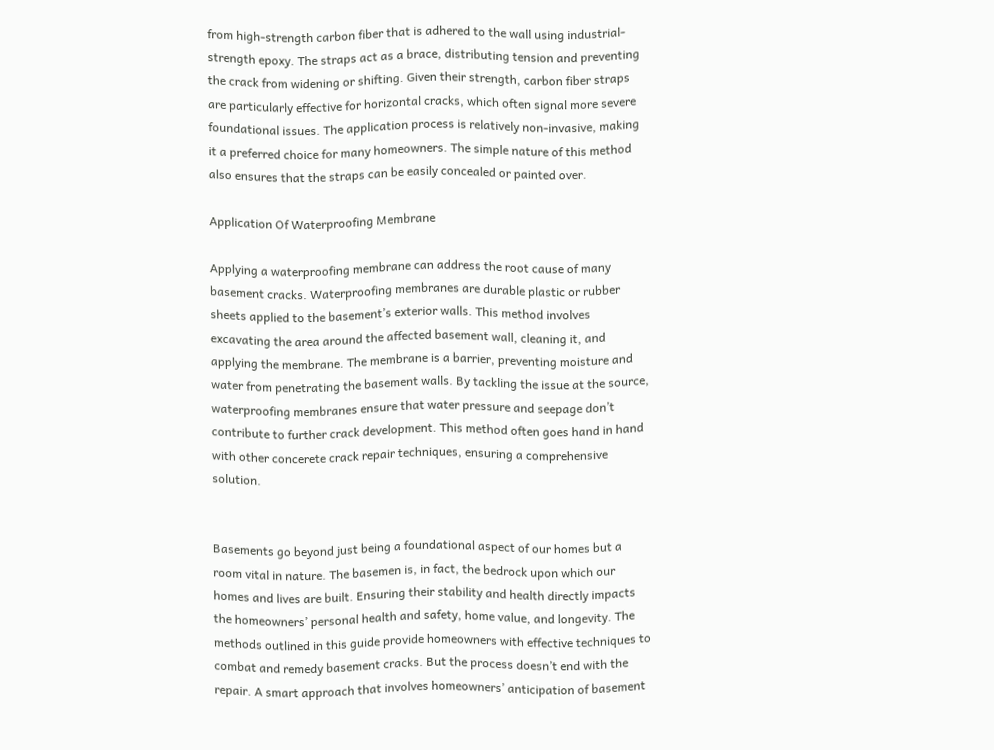from high-strength carbon fiber that is adhered to the wall using industrial-strength epoxy. The straps act as a brace, distributing tension and preventing the crack from widening or shifting. Given their strength, carbon fiber straps are particularly effective for horizontal cracks, which often signal more severe foundational issues. The application process is relatively non-invasive, making it a preferred choice for many homeowners. The simple nature of this method also ensures that the straps can be easily concealed or painted over.

Application Of Waterproofing Membrane

Applying a waterproofing membrane can address the root cause of many basement cracks. Waterproofing membranes are durable plastic or rubber sheets applied to the basement’s exterior walls. This method involves excavating the area around the affected basement wall, cleaning it, and applying the membrane. The membrane is a barrier, preventing moisture and water from penetrating the basement walls. By tackling the issue at the source, waterproofing membranes ensure that water pressure and seepage don’t contribute to further crack development. This method often goes hand in hand with other concerete crack repair techniques, ensuring a comprehensive solution.


Basements go beyond just being a foundational aspect of our homes but a room vital in nature. The basemen is, in fact, the bedrock upon which our homes and lives are built. Ensuring their stability and health directly impacts the homeowners’ personal health and safety, home value, and longevity. The methods outlined in this guide provide homeowners with effective techniques to combat and remedy basement cracks. But the process doesn’t end with the repair. A smart approach that involves homeowners’ anticipation of basement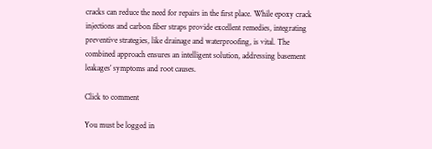cracks can reduce the need for repairs in the first place. While epoxy crack injections and carbon fiber straps provide excellent remedies, integrating preventive strategies, like drainage and waterproofing, is vital. The combined approach ensures an intelligent solution, addressing basement leakages’ symptoms and root causes.

Click to comment

You must be logged in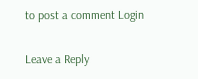to post a comment Login

Leave a Reply